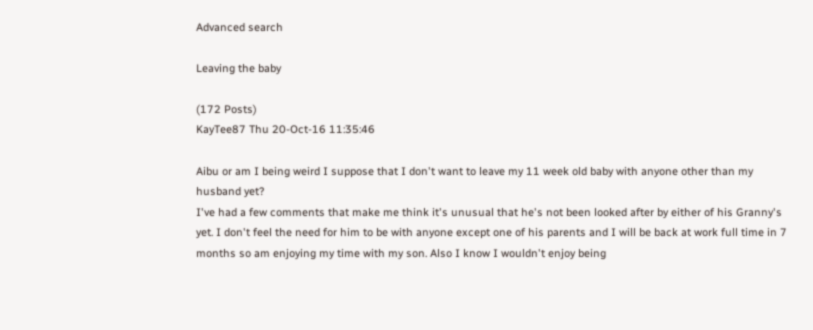Advanced search

Leaving the baby

(172 Posts)
KayTee87 Thu 20-Oct-16 11:35:46

Aibu or am I being weird I suppose that I don't want to leave my 11 week old baby with anyone other than my husband yet?
I've had a few comments that make me think it's unusual that he's not been looked after by either of his Granny's yet. I don't feel the need for him to be with anyone except one of his parents and I will be back at work full time in 7 months so am enjoying my time with my son. Also I know I wouldn't enjoy being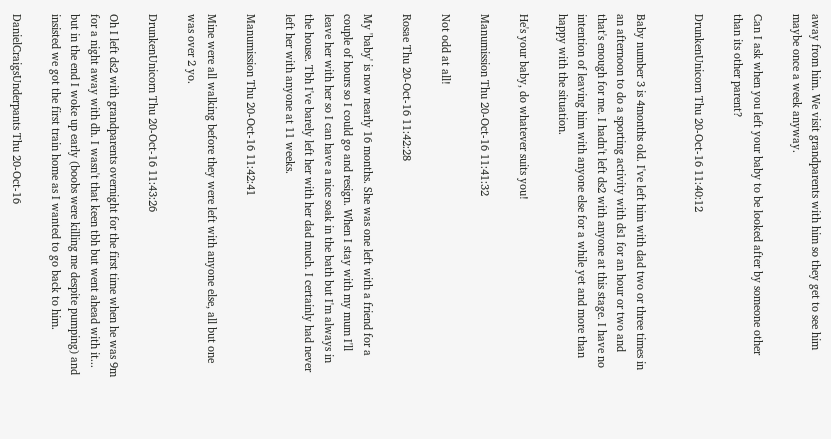away from him. We visit grandparents with him so they get to see him maybe once a week anyway.

Can I ask when you left your baby to be looked after by someone other than its other parent?

DrunkenUnicorn Thu 20-Oct-16 11:40:12


Baby number 3 is 4months old. I've left him with dad two or three times in an afternoon to do a sporting activity with ds1 for an hour or two and that's enough for me. I hadn't left ds2 with anyone at this stage. I have no intention of leaving him with anyone else for a while yet and more than happy with the situation.

He's your baby, do whatever suits you!

Manumission Thu 20-Oct-16 11:41:32

Not odd at all!

Rosae Thu 20-Oct-16 11:42:28

My 'baby' is now nearly 16 months. She was one left with a friend for a couple of hours so I could go and resign. When I stay with my mum I'll leave her with her so I can have a nice soak in the bath but I'm always in the house. Tbh I've barely left her with her dad much. I certainly had never left her with anyone at 11 weeks.

Manumission Thu 20-Oct-16 11:42:41

Mine were all walking before they were left with anyone else, all but one was over 2 yo.

DrunkenUnicorn Thu 20-Oct-16 11:43:26

Oh I left ds2 with grandparents overnight for the first time when he was 9m for a night away with dh. I wasn't that keen tbh but went ahead with it... but in the end I woke up early (boobs were killing me despite pumping) and insisted we got the first train home as I wanted to go back to him.

DanielCraigsUnderpants Thu 20-Oct-16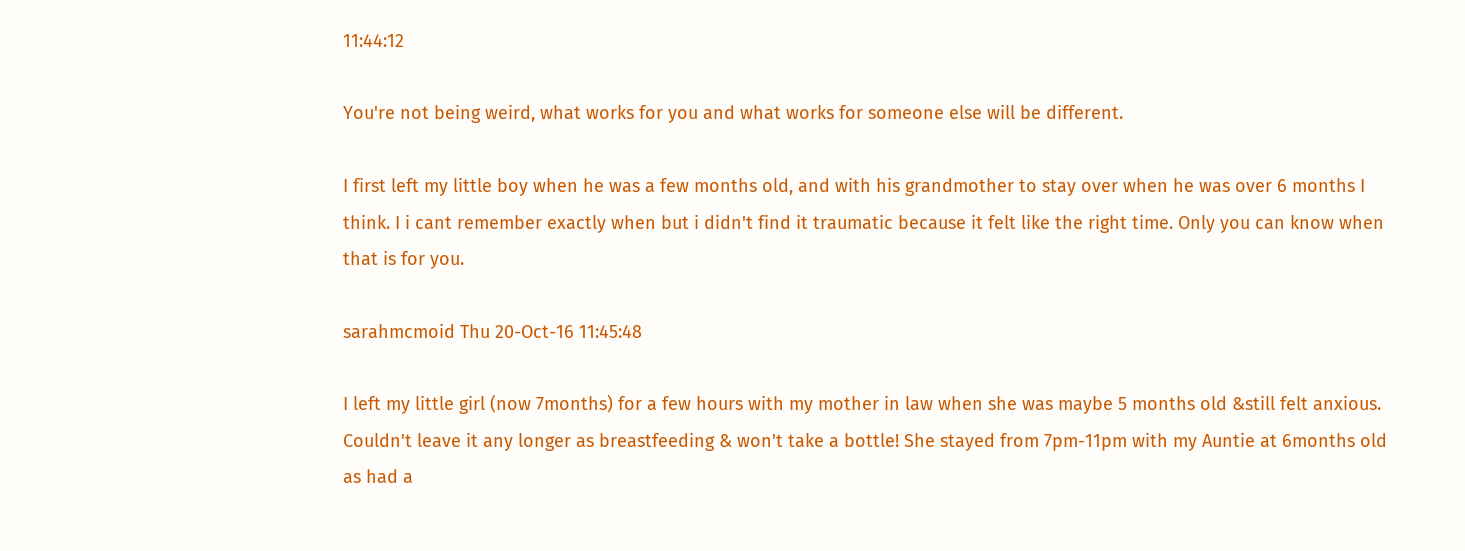11:44:12

You're not being weird, what works for you and what works for someone else will be different.

I first left my little boy when he was a few months old, and with his grandmother to stay over when he was over 6 months I think. I i cant remember exactly when but i didn't find it traumatic because it felt like the right time. Only you can know when that is for you.

sarahmcmoid Thu 20-Oct-16 11:45:48

I left my little girl (now 7months) for a few hours with my mother in law when she was maybe 5 months old &still felt anxious. Couldn't leave it any longer as breastfeeding & won't take a bottle! She stayed from 7pm-11pm with my Auntie at 6months old as had a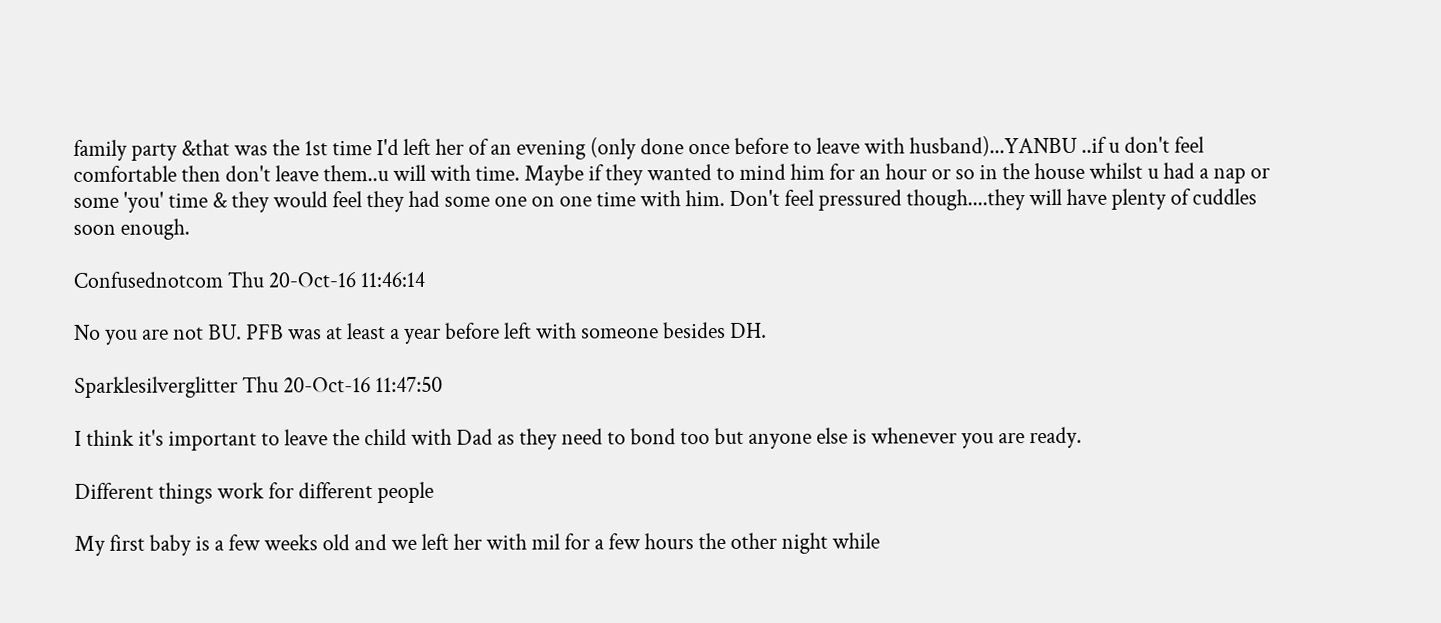family party &that was the 1st time I'd left her of an evening (only done once before to leave with husband)...YANBU ..if u don't feel comfortable then don't leave them..u will with time. Maybe if they wanted to mind him for an hour or so in the house whilst u had a nap or some 'you' time & they would feel they had some one on one time with him. Don't feel pressured though....they will have plenty of cuddles soon enough.

Confusednotcom Thu 20-Oct-16 11:46:14

No you are not BU. PFB was at least a year before left with someone besides DH.

Sparklesilverglitter Thu 20-Oct-16 11:47:50

I think it's important to leave the child with Dad as they need to bond too but anyone else is whenever you are ready.

Different things work for different people

My first baby is a few weeks old and we left her with mil for a few hours the other night while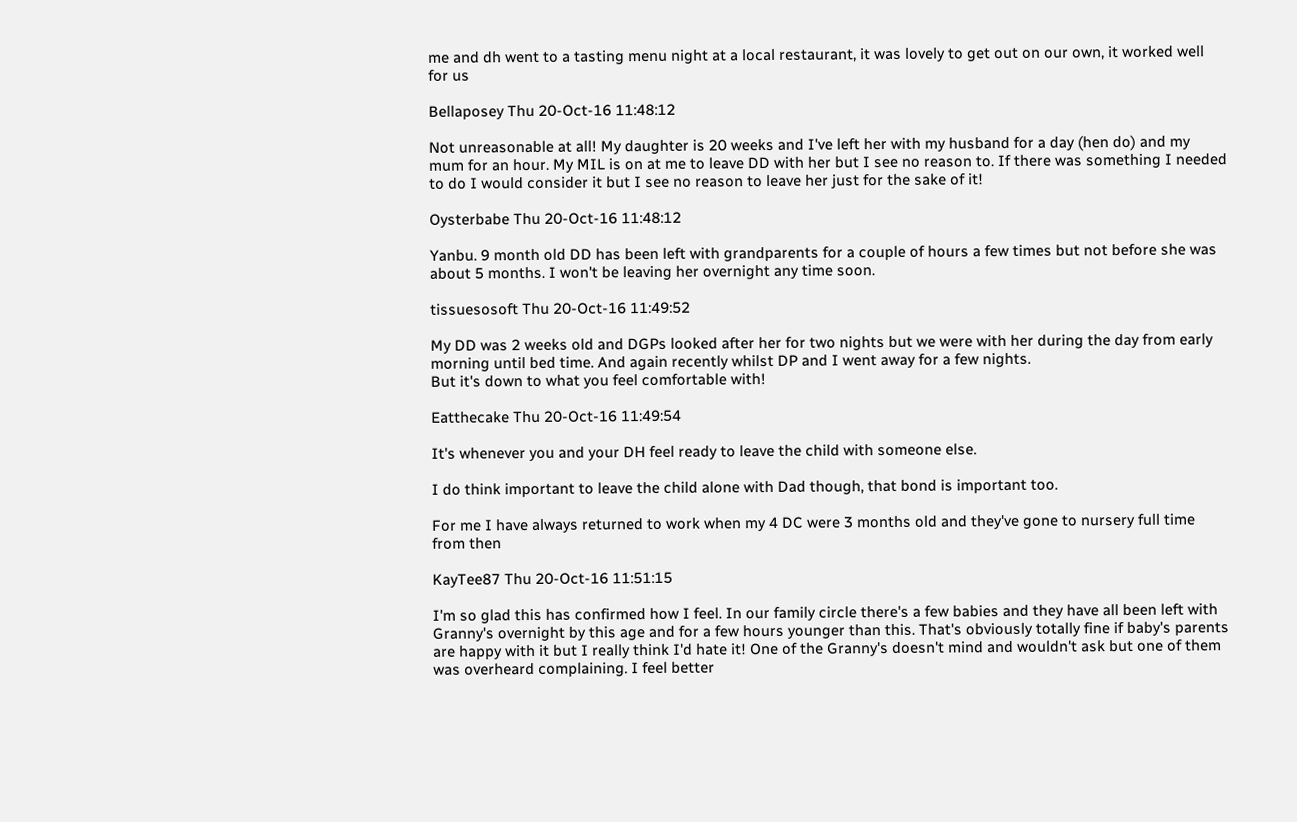me and dh went to a tasting menu night at a local restaurant, it was lovely to get out on our own, it worked well for us

Bellaposey Thu 20-Oct-16 11:48:12

Not unreasonable at all! My daughter is 20 weeks and I've left her with my husband for a day (hen do) and my mum for an hour. My MIL is on at me to leave DD with her but I see no reason to. If there was something I needed to do I would consider it but I see no reason to leave her just for the sake of it!

Oysterbabe Thu 20-Oct-16 11:48:12

Yanbu. 9 month old DD has been left with grandparents for a couple of hours a few times but not before she was about 5 months. I won't be leaving her overnight any time soon.

tissuesosoft Thu 20-Oct-16 11:49:52

My DD was 2 weeks old and DGPs looked after her for two nights but we were with her during the day from early morning until bed time. And again recently whilst DP and I went away for a few nights.
But it's down to what you feel comfortable with!

Eatthecake Thu 20-Oct-16 11:49:54

It's whenever you and your DH feel ready to leave the child with someone else.

I do think important to leave the child alone with Dad though, that bond is important too.

For me I have always returned to work when my 4 DC were 3 months old and they've gone to nursery full time from then

KayTee87 Thu 20-Oct-16 11:51:15

I'm so glad this has confirmed how I feel. In our family circle there's a few babies and they have all been left with Granny's overnight by this age and for a few hours younger than this. That's obviously totally fine if baby's parents are happy with it but I really think I'd hate it! One of the Granny's doesn't mind and wouldn't ask but one of them was overheard complaining. I feel better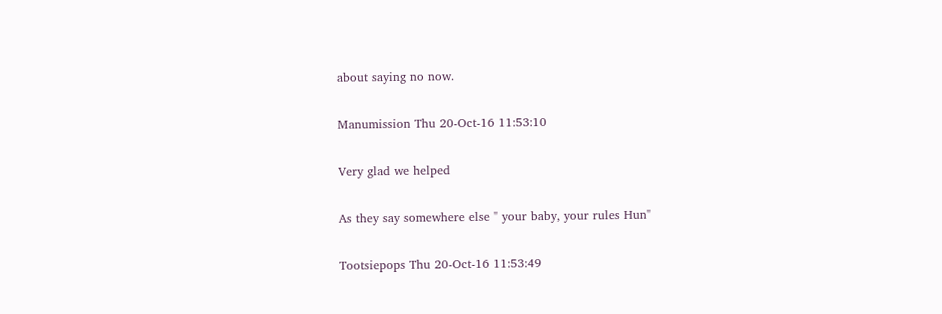about saying no now.

Manumission Thu 20-Oct-16 11:53:10

Very glad we helped

As they say somewhere else " your baby, your rules Hun"

Tootsiepops Thu 20-Oct-16 11:53:49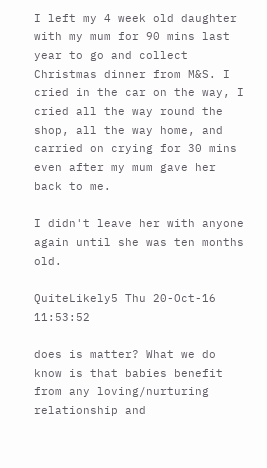I left my 4 week old daughter with my mum for 90 mins last year to go and collect Christmas dinner from M&S. I cried in the car on the way, I cried all the way round the shop, all the way home, and carried on crying for 30 mins even after my mum gave her back to me.

I didn't leave her with anyone again until she was ten months old.

QuiteLikely5 Thu 20-Oct-16 11:53:52

does is matter? What we do know is that babies benefit from any loving/nurturing relationship and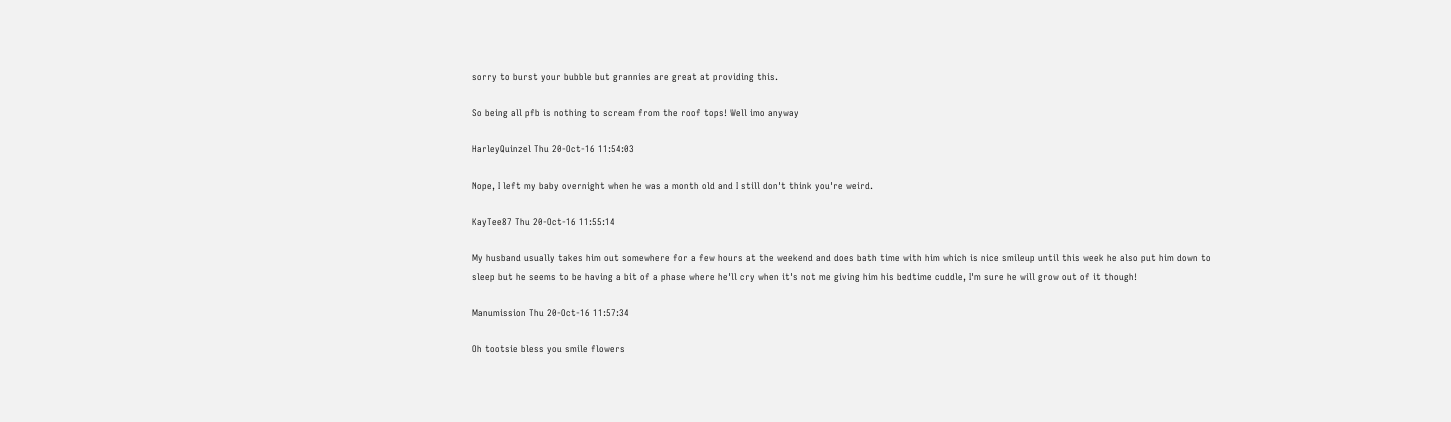sorry to burst your bubble but grannies are great at providing this.

So being all pfb is nothing to scream from the roof tops! Well imo anyway

HarleyQuinzel Thu 20-Oct-16 11:54:03

Nope, I left my baby overnight when he was a month old and I still don't think you're weird.

KayTee87 Thu 20-Oct-16 11:55:14

My husband usually takes him out somewhere for a few hours at the weekend and does bath time with him which is nice smileup until this week he also put him down to sleep but he seems to be having a bit of a phase where he'll cry when it's not me giving him his bedtime cuddle, I'm sure he will grow out of it though!

Manumission Thu 20-Oct-16 11:57:34

Oh tootsie bless you smile flowers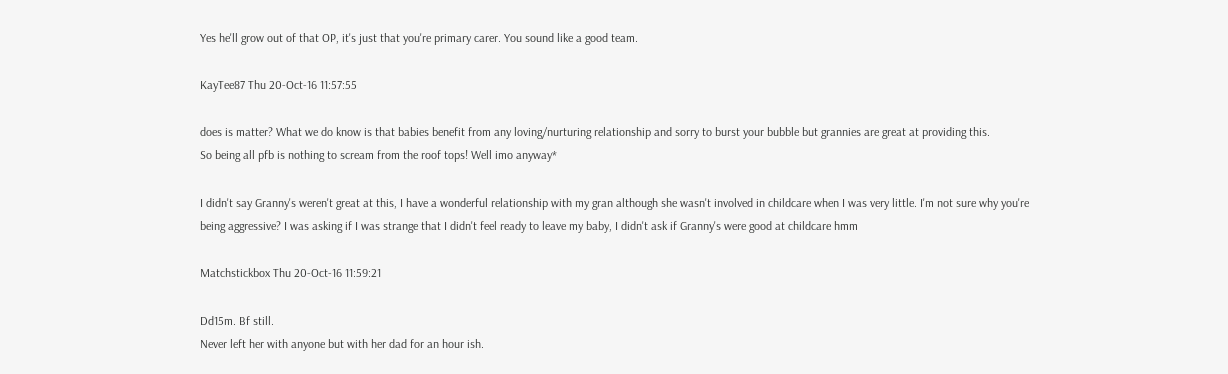Yes he'll grow out of that OP, it's just that you're primary carer. You sound like a good team.

KayTee87 Thu 20-Oct-16 11:57:55

does is matter? What we do know is that babies benefit from any loving/nurturing relationship and sorry to burst your bubble but grannies are great at providing this.
So being all pfb is nothing to scream from the roof tops! Well imo anyway*

I didn't say Granny's weren't great at this, I have a wonderful relationship with my gran although she wasn't involved in childcare when I was very little. I'm not sure why you're being aggressive? I was asking if I was strange that I didn't feel ready to leave my baby, I didn't ask if Granny's were good at childcare hmm

Matchstickbox Thu 20-Oct-16 11:59:21

Dd15m. Bf still.
Never left her with anyone but with her dad for an hour ish.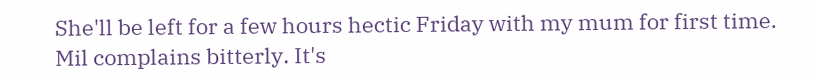She'll be left for a few hours hectic Friday with my mum for first time.
Mil complains bitterly. It's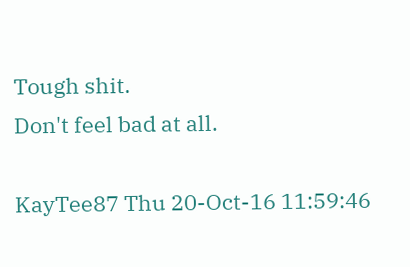Tough shit.
Don't feel bad at all.

KayTee87 Thu 20-Oct-16 11:59:46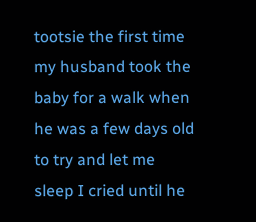tootsie the first time my husband took the baby for a walk when he was a few days old to try and let me sleep I cried until he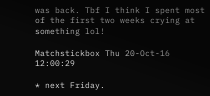was back. Tbf I think I spent most of the first two weeks crying at something lol!

Matchstickbox Thu 20-Oct-16 12:00:29

* next Friday.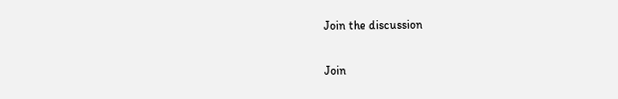Join the discussion

Join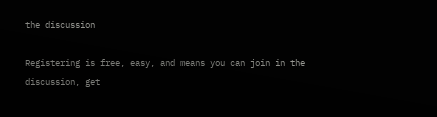the discussion

Registering is free, easy, and means you can join in the discussion, get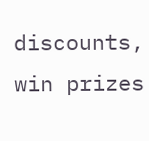discounts, win prizes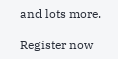and lots more.

Register now